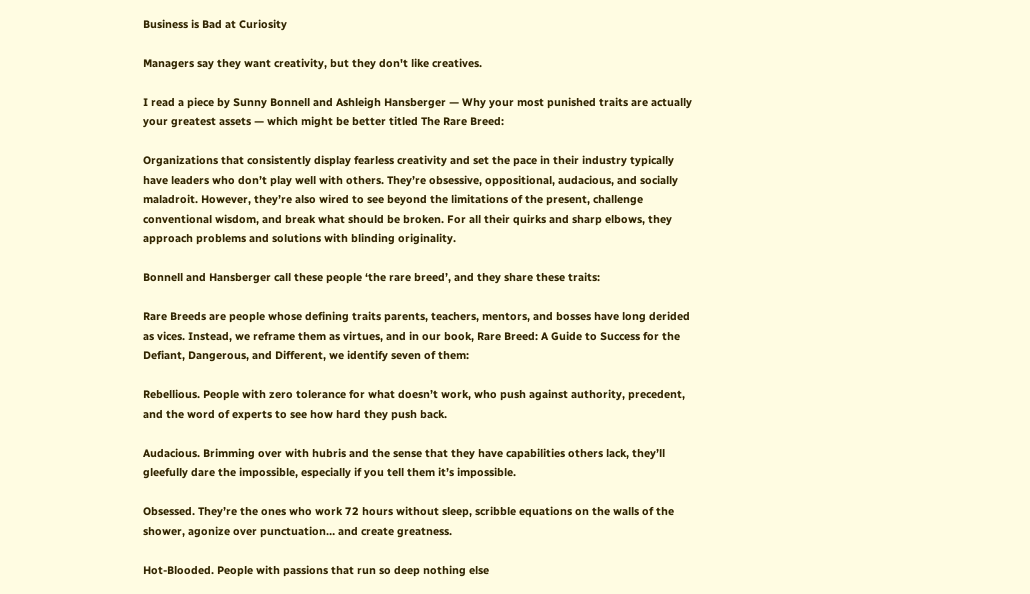Business is Bad at Curiosity

Managers say they want creativity, but they don't like creatives.

I read a piece by Sunny Bonnell and Ashleigh Hansberger — Why your most punished traits are actually your greatest assets — which might be better titled The Rare Breed:

Organizations that consistently display fearless creativity and set the pace in their industry typically have leaders who don’t play well with others. They’re obsessive, oppositional, audacious, and socially maladroit. However, they’re also wired to see beyond the limitations of the present, challenge conventional wisdom, and break what should be broken. For all their quirks and sharp elbows, they approach problems and solutions with blinding originality.

Bonnell and Hansberger call these people ‘the rare breed’, and they share these traits:

Rare Breeds are people whose defining traits parents, teachers, mentors, and bosses have long derided as vices. Instead, we reframe them as virtues, and in our book, Rare Breed: A Guide to Success for the Defiant, Dangerous, and Different, we identify seven of them:

Rebellious. People with zero tolerance for what doesn’t work, who push against authority, precedent, and the word of experts to see how hard they push back.

Audacious. Brimming over with hubris and the sense that they have capabilities others lack, they’ll gleefully dare the impossible, especially if you tell them it’s impossible.

Obsessed. They’re the ones who work 72 hours without sleep, scribble equations on the walls of the shower, agonize over punctuation… and create greatness.

Hot-Blooded. People with passions that run so deep nothing else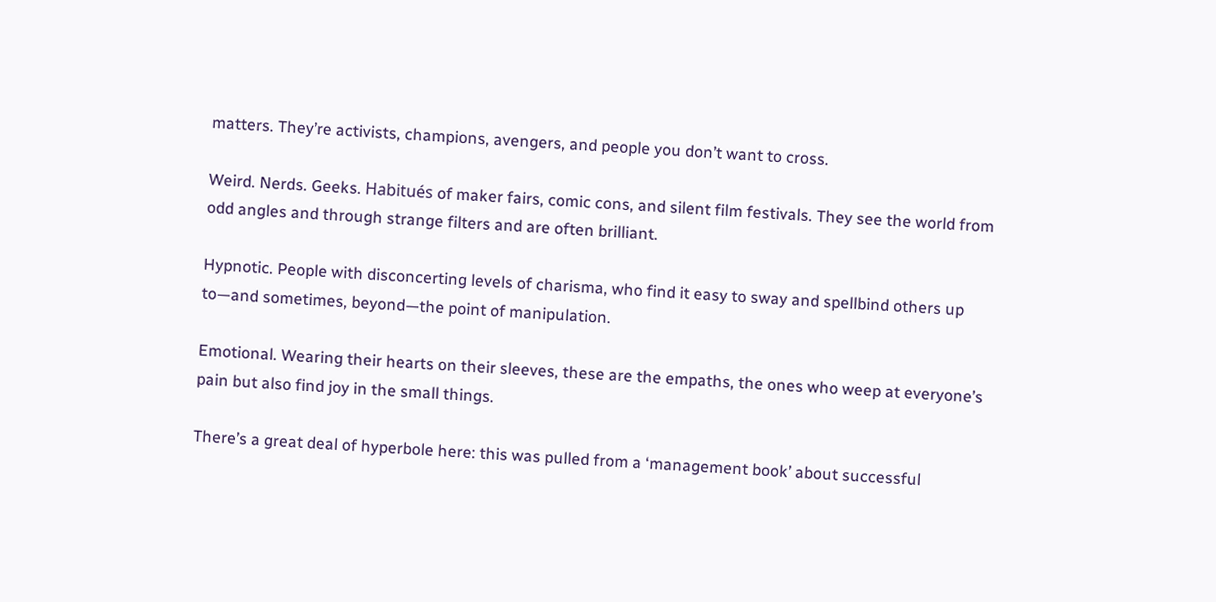matters. They’re activists, champions, avengers, and people you don’t want to cross.

Weird. Nerds. Geeks. Habitués of maker fairs, comic cons, and silent film festivals. They see the world from odd angles and through strange filters and are often brilliant.

Hypnotic. People with disconcerting levels of charisma, who find it easy to sway and spellbind others up to—and sometimes, beyond—the point of manipulation.

Emotional. Wearing their hearts on their sleeves, these are the empaths, the ones who weep at everyone’s pain but also find joy in the small things.

There’s a great deal of hyperbole here: this was pulled from a ‘management book’ about successful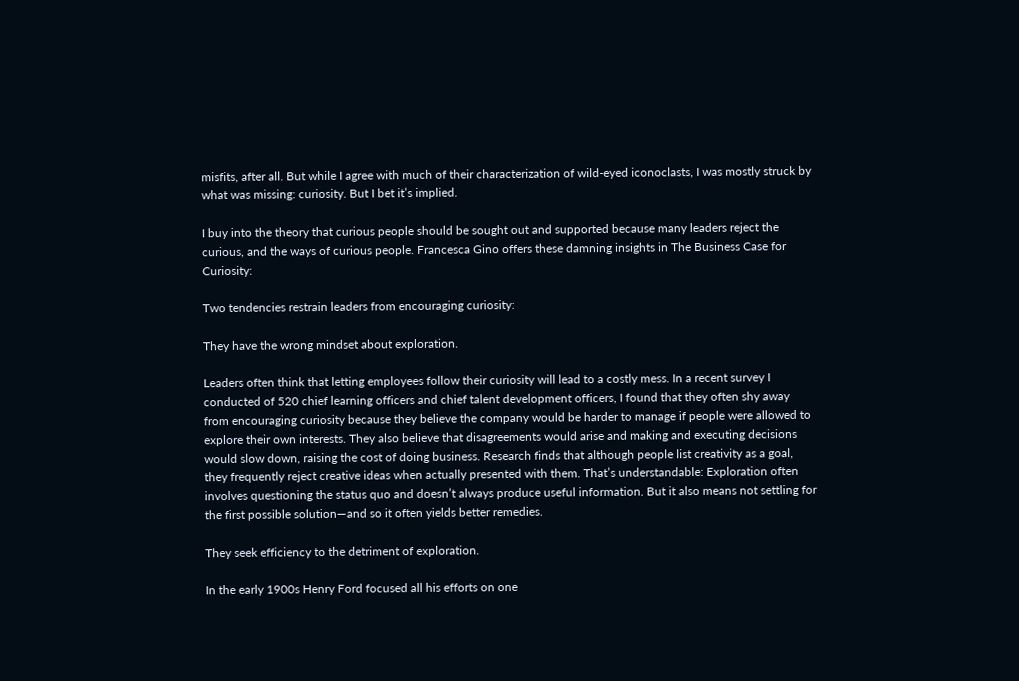misfits, after all. But while I agree with much of their characterization of wild-eyed iconoclasts, I was mostly struck by what was missing: curiosity. But I bet it’s implied.

I buy into the theory that curious people should be sought out and supported because many leaders reject the curious, and the ways of curious people. Francesca Gino offers these damning insights in The Business Case for Curiosity:

Two tendencies restrain leaders from encouraging curiosity:

They have the wrong mindset about exploration.

Leaders often think that letting employees follow their curiosity will lead to a costly mess. In a recent survey I conducted of 520 chief learning officers and chief talent development officers, I found that they often shy away from encouraging curiosity because they believe the company would be harder to manage if people were allowed to explore their own interests. They also believe that disagreements would arise and making and executing decisions would slow down, raising the cost of doing business. Research finds that although people list creativity as a goal, they frequently reject creative ideas when actually presented with them. That’s understandable: Exploration often involves questioning the status quo and doesn’t always produce useful information. But it also means not settling for the first possible solution—and so it often yields better remedies.

They seek efficiency to the detriment of exploration.

In the early 1900s Henry Ford focused all his efforts on one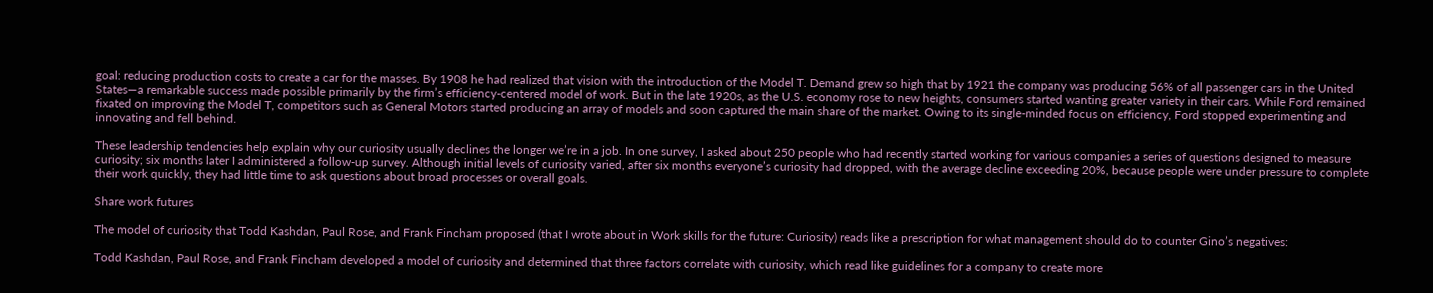goal: reducing production costs to create a car for the masses. By 1908 he had realized that vision with the introduction of the Model T. Demand grew so high that by 1921 the company was producing 56% of all passenger cars in the United States—a remarkable success made possible primarily by the firm’s efficiency-centered model of work. But in the late 1920s, as the U.S. economy rose to new heights, consumers started wanting greater variety in their cars. While Ford remained fixated on improving the Model T, competitors such as General Motors started producing an array of models and soon captured the main share of the market. Owing to its single-minded focus on efficiency, Ford stopped experimenting and innovating and fell behind.

These leadership tendencies help explain why our curiosity usually declines the longer we’re in a job. In one survey, I asked about 250 people who had recently started working for various companies a series of questions designed to measure curiosity; six months later I administered a follow-up survey. Although initial levels of curiosity varied, after six months everyone’s curiosity had dropped, with the average decline exceeding 20%, because people were under pressure to complete their work quickly, they had little time to ask questions about broad processes or overall goals.

Share work futures

The model of curiosity that Todd Kashdan, Paul Rose, and Frank Fincham proposed (that I wrote about in Work skills for the future: Curiosity) reads like a prescription for what management should do to counter Gino’s negatives:

Todd Kashdan, Paul Rose, and Frank Fincham developed a model of curiosity and determined that three factors correlate with curiosity, which read like guidelines for a company to create more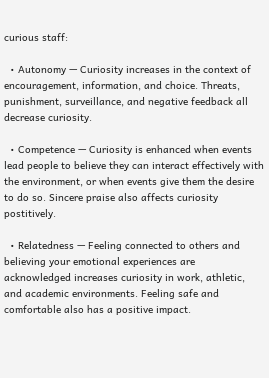curious staff:

  • Autonomy — Curiosity increases in the context of encouragement, information, and choice. Threats, punishment, surveillance, and negative feedback all decrease curiosity.

  • Competence — Curiosity is enhanced when events lead people to believe they can interact effectively with the environment, or when events give them the desire to do so. Sincere praise also affects curiosity postitively.

  • Relatedness — Feeling connected to others and believing your emotional experiences are acknowledged increases curiosity in work, athletic, and academic environments. Feeling safe and comfortable also has a positive impact.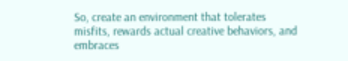So, create an environment that tolerates misfits, rewards actual creative behaviors, and embraces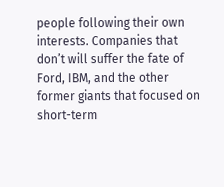people following their own interests. Companies that don’t will suffer the fate of Ford, IBM, and the other former giants that focused on short-term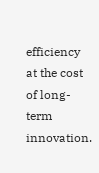efficiency at the cost of long-term innovation.